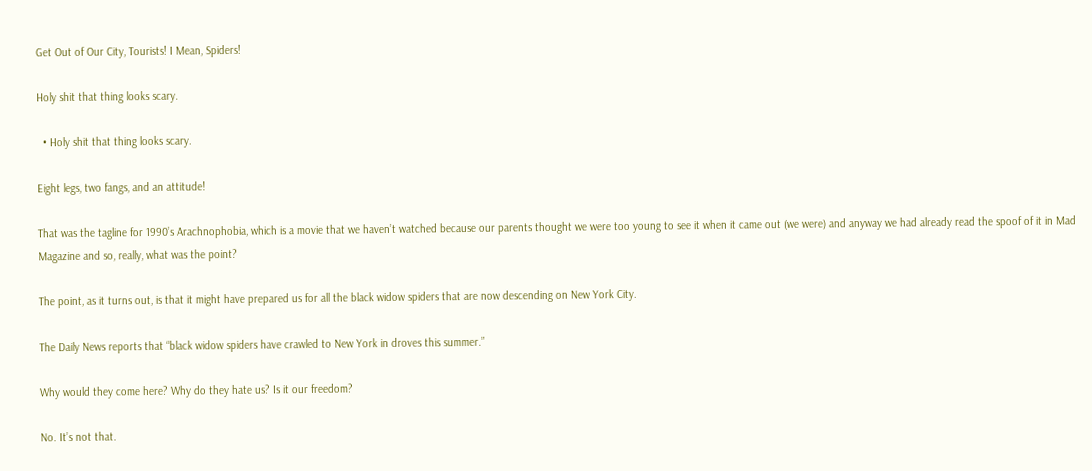Get Out of Our City, Tourists! I Mean, Spiders!

Holy shit that thing looks scary.

  • Holy shit that thing looks scary.

Eight legs, two fangs, and an attitude!

That was the tagline for 1990’s Arachnophobia, which is a movie that we haven’t watched because our parents thought we were too young to see it when it came out (we were) and anyway we had already read the spoof of it in Mad Magazine and so, really, what was the point?

The point, as it turns out, is that it might have prepared us for all the black widow spiders that are now descending on New York City.

The Daily News reports that “black widow spiders have crawled to New York in droves this summer.”

Why would they come here? Why do they hate us? Is it our freedom?

No. It’s not that.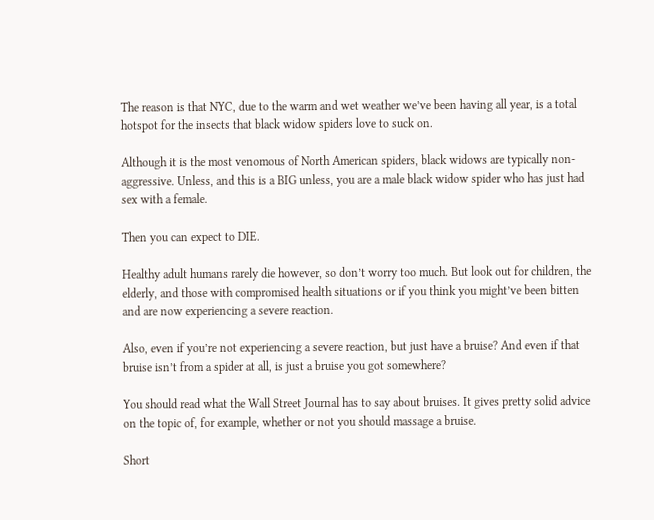The reason is that NYC, due to the warm and wet weather we’ve been having all year, is a total hotspot for the insects that black widow spiders love to suck on.

Although it is the most venomous of North American spiders, black widows are typically non-aggressive. Unless, and this is a BIG unless, you are a male black widow spider who has just had sex with a female.

Then you can expect to DIE.

Healthy adult humans rarely die however, so don’t worry too much. But look out for children, the elderly, and those with compromised health situations or if you think you might’ve been bitten and are now experiencing a severe reaction.

Also, even if you’re not experiencing a severe reaction, but just have a bruise? And even if that bruise isn’t from a spider at all, is just a bruise you got somewhere?

You should read what the Wall Street Journal has to say about bruises. It gives pretty solid advice on the topic of, for example, whether or not you should massage a bruise.

Short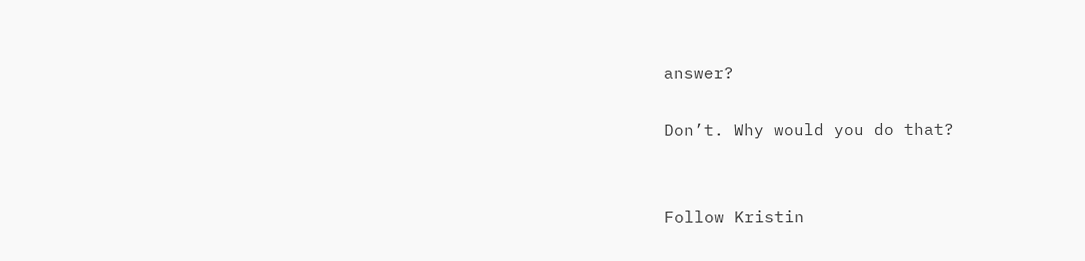answer?

Don’t. Why would you do that?


Follow Kristin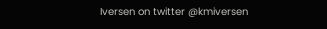Iversen on twitter @kmiversen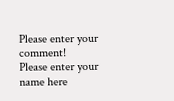Please enter your comment!
Please enter your name here